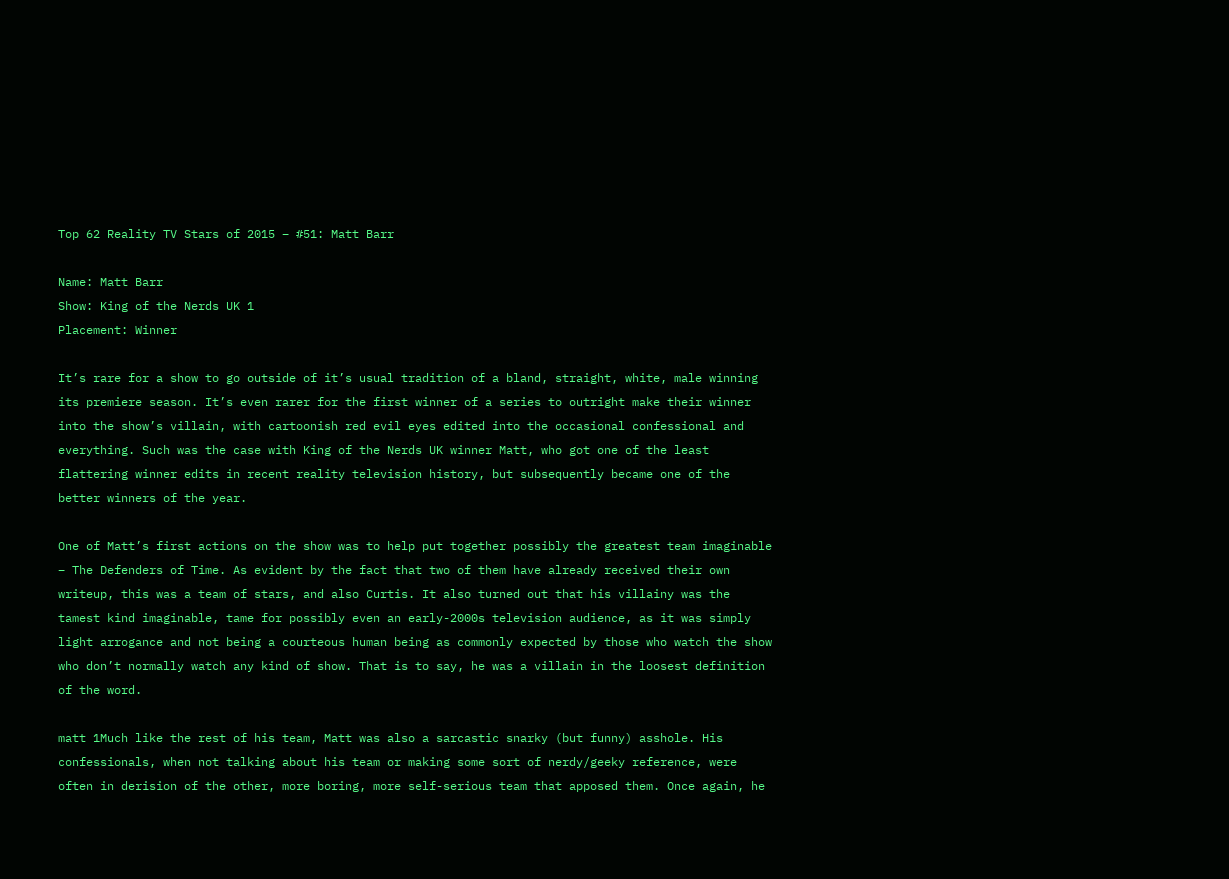Top 62 Reality TV Stars of 2015 – #51: Matt Barr

Name: Matt Barr
Show: King of the Nerds UK 1
Placement: Winner

It’s rare for a show to go outside of it’s usual tradition of a bland, straight, white, male winning its premiere season. It’s even rarer for the first winner of a series to outright make their winner into the show’s villain, with cartoonish red evil eyes edited into the occasional confessional and everything. Such was the case with King of the Nerds UK winner Matt, who got one of the least flattering winner edits in recent reality television history, but subsequently became one of the better winners of the year.

One of Matt’s first actions on the show was to help put together possibly the greatest team imaginable – The Defenders of Time. As evident by the fact that two of them have already received their own writeup, this was a team of stars, and also Curtis. It also turned out that his villainy was the tamest kind imaginable, tame for possibly even an early-2000s television audience, as it was simply light arrogance and not being a courteous human being as commonly expected by those who watch the show who don’t normally watch any kind of show. That is to say, he was a villain in the loosest definition of the word.

matt 1Much like the rest of his team, Matt was also a sarcastic snarky (but funny) asshole. His confessionals, when not talking about his team or making some sort of nerdy/geeky reference, were often in derision of the other, more boring, more self-serious team that apposed them. Once again, he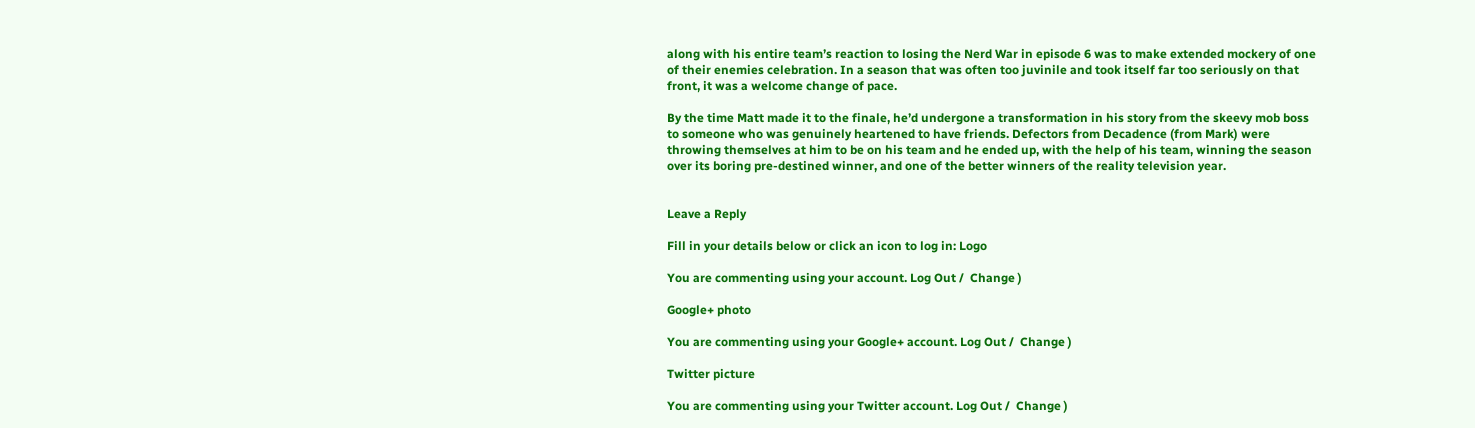along with his entire team’s reaction to losing the Nerd War in episode 6 was to make extended mockery of one of their enemies celebration. In a season that was often too juvinile and took itself far too seriously on that front, it was a welcome change of pace.

By the time Matt made it to the finale, he’d undergone a transformation in his story from the skeevy mob boss to someone who was genuinely heartened to have friends. Defectors from Decadence (from Mark) were throwing themselves at him to be on his team and he ended up, with the help of his team, winning the season over its boring pre-destined winner, and one of the better winners of the reality television year.


Leave a Reply

Fill in your details below or click an icon to log in: Logo

You are commenting using your account. Log Out /  Change )

Google+ photo

You are commenting using your Google+ account. Log Out /  Change )

Twitter picture

You are commenting using your Twitter account. Log Out /  Change )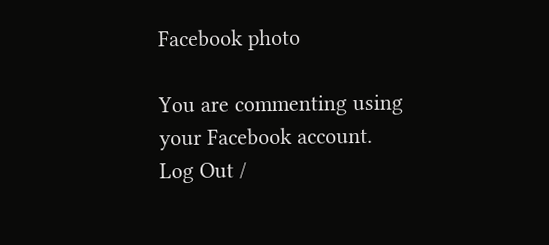Facebook photo

You are commenting using your Facebook account. Log Out /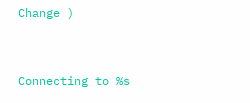Change )


Connecting to %s